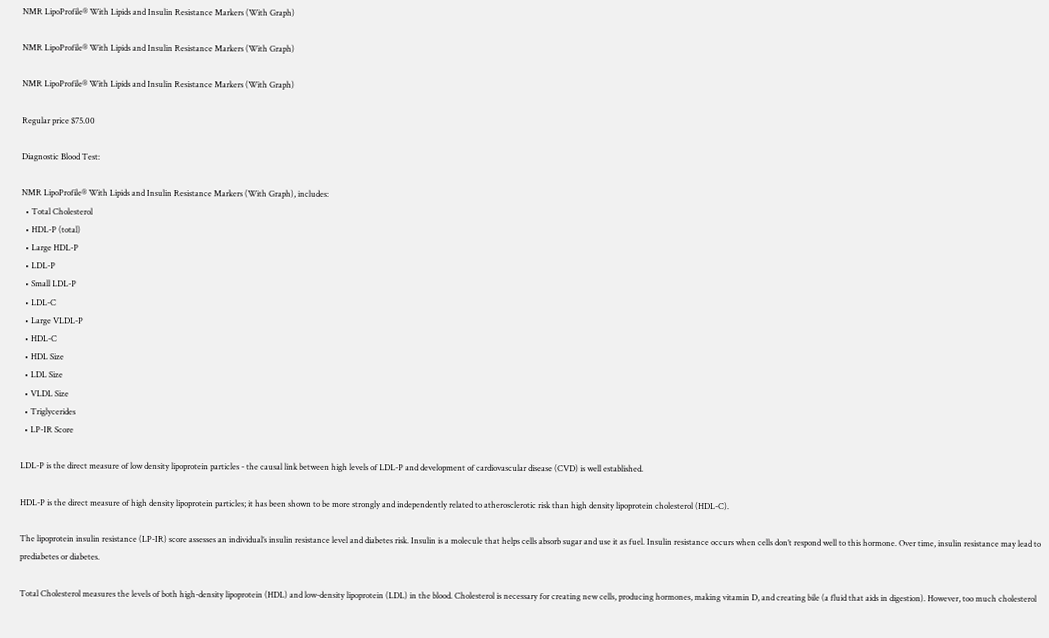NMR LipoProfile® With Lipids and Insulin Resistance Markers (With Graph)

NMR LipoProfile® With Lipids and Insulin Resistance Markers (With Graph)

NMR LipoProfile® With Lipids and Insulin Resistance Markers (With Graph)

Regular price $75.00

Diagnostic Blood Test:

NMR LipoProfile® With Lipids and Insulin Resistance Markers (With Graph), includes:
  • Total Cholesterol
  • HDL-P (total)
  • Large HDL-P
  • LDL-P
  • Small LDL-P
  • LDL-C
  • Large VLDL-P
  • HDL-C
  • HDL Size
  • LDL Size
  • VLDL Size
  • Triglycerides
  • LP-IR Score

LDL-P is the direct measure of low density lipoprotein particles - the causal link between high levels of LDL-P and development of cardiovascular disease (CVD) is well established.

HDL-P is the direct measure of high density lipoprotein particles; it has been shown to be more strongly and independently related to atherosclerotic risk than high density lipoprotein cholesterol (HDL-C).

The lipoprotein insulin resistance (LP-IR) score assesses an individual’s insulin resistance level and diabetes risk. Insulin is a molecule that helps cells absorb sugar and use it as fuel. Insulin resistance occurs when cells don’t respond well to this hormone. Over time, insulin resistance may lead to prediabetes or diabetes.

Total Cholesterol measures the levels of both high-density lipoprotein (HDL) and low-density lipoprotein (LDL) in the blood. Cholesterol is necessary for creating new cells, producing hormones, making vitamin D, and creating bile (a fluid that aids in digestion). However, too much cholesterol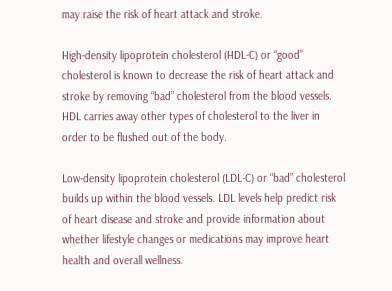may raise the risk of heart attack and stroke.

High-density lipoprotein cholesterol (HDL-C) or “good” cholesterol is known to decrease the risk of heart attack and stroke by removing “bad” cholesterol from the blood vessels. HDL carries away other types of cholesterol to the liver in order to be flushed out of the body.

Low-density lipoprotein cholesterol (LDL-C) or “bad” cholesterol builds up within the blood vessels. LDL levels help predict risk of heart disease and stroke and provide information about whether lifestyle changes or medications may improve heart health and overall wellness.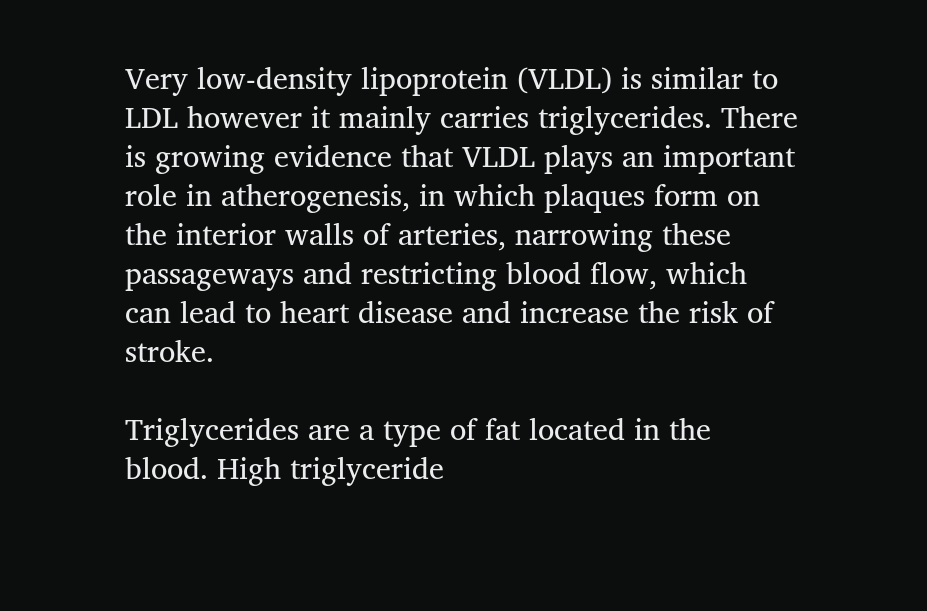Very low-density lipoprotein (VLDL) is similar to LDL however it mainly carries triglycerides. There is growing evidence that VLDL plays an important role in atherogenesis, in which plaques form on the interior walls of arteries, narrowing these passageways and restricting blood flow, which can lead to heart disease and increase the risk of stroke.

Triglycerides are a type of fat located in the blood. High triglyceride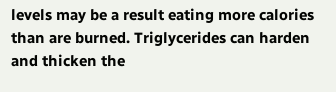levels may be a result eating more calories than are burned. Triglycerides can harden and thicken the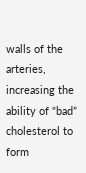walls of the arteries, increasing the ability of “bad” cholesterol to form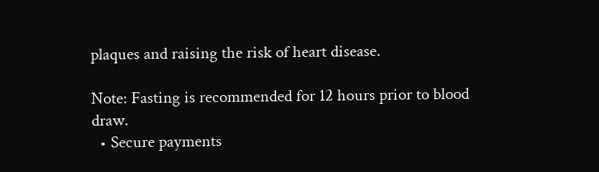plaques and raising the risk of heart disease.

Note: Fasting is recommended for 12 hours prior to blood draw.
  • Secure payments